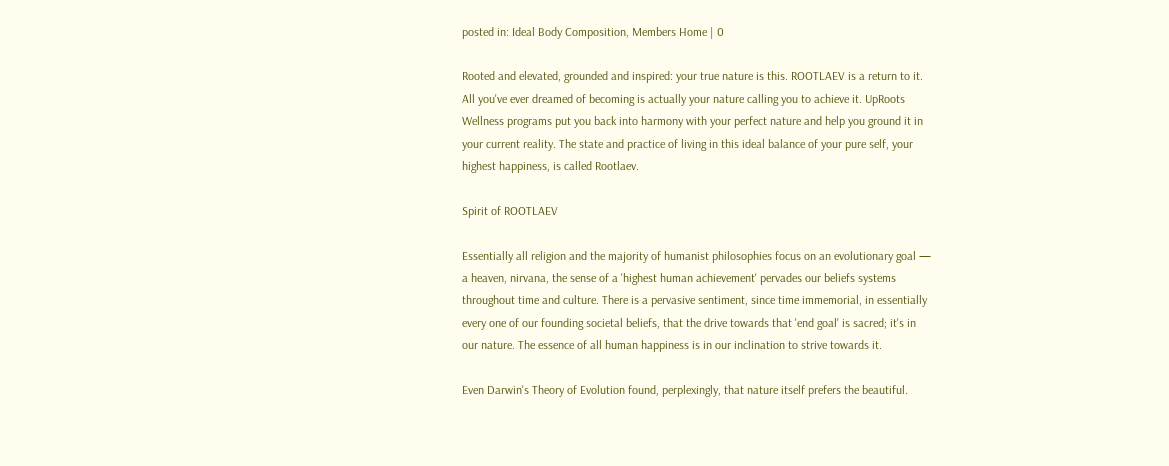posted in: Ideal Body Composition, Members Home | 0

Rooted and elevated, grounded and inspired: your true nature is this. ROOTLAEV is a return to it. All you've ever dreamed of becoming is actually your nature calling you to achieve it. UpRoots Wellness programs put you back into harmony with your perfect nature and help you ground it in your current reality. The state and practice of living in this ideal balance of your pure self, your highest happiness, is called Rootlaev.

Spirit of ROOTLAEV

Essentially all religion and the majority of humanist philosophies focus on an evolutionary goal — a heaven, nirvana, the sense of a 'highest human achievement' pervades our beliefs systems throughout time and culture. There is a pervasive sentiment, since time immemorial, in essentially every one of our founding societal beliefs, that the drive towards that 'end goal' is sacred; it's in our nature. The essence of all human happiness is in our inclination to strive towards it.

Even Darwin's Theory of Evolution found, perplexingly, that nature itself prefers the beautiful.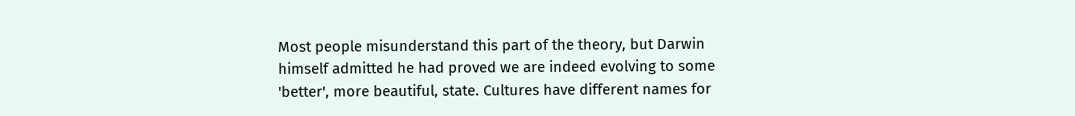Most people misunderstand this part of the theory, but Darwin himself admitted he had proved we are indeed evolving to some 'better', more beautiful, state. Cultures have different names for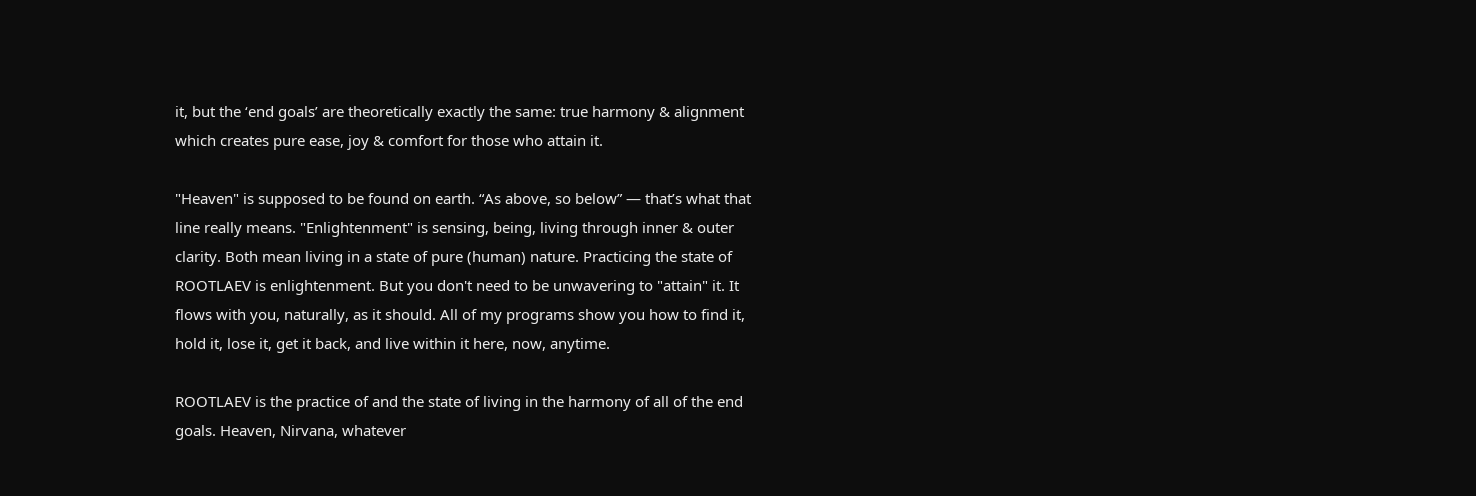it, but the ‘end goals’ are theoretically exactly the same: true harmony & alignment which creates pure ease, joy & comfort for those who attain it.

"Heaven" is supposed to be found on earth. “As above, so below” — that’s what that line really means. "Enlightenment" is sensing, being, living through inner & outer clarity. Both mean living in a state of pure (human) nature. Practicing the state of ROOTLAEV is enlightenment. But you don't need to be unwavering to "attain" it. It flows with you, naturally, as it should. All of my programs show you how to find it, hold it, lose it, get it back, and live within it here, now, anytime.

ROOTLAEV is the practice of and the state of living in the harmony of all of the end goals. Heaven, Nirvana, whatever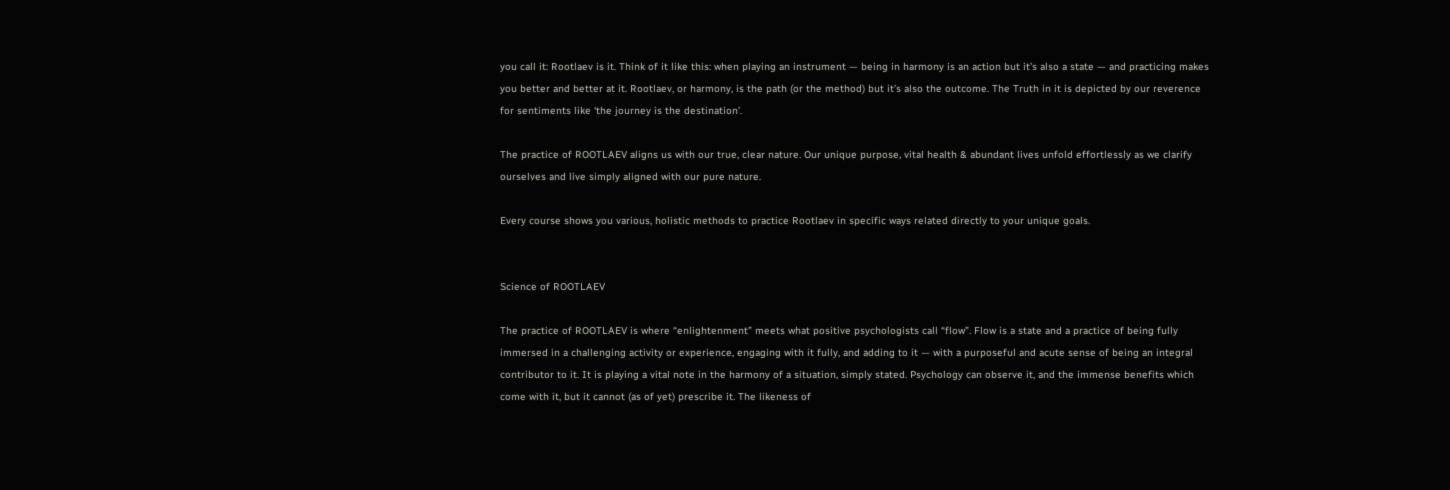you call it: Rootlaev is it. Think of it like this: when playing an instrument — being in harmony is an action but it’s also a state — and practicing makes you better and better at it. Rootlaev, or harmony, is the path (or the method) but it’s also the outcome. The Truth in it is depicted by our reverence for sentiments like ‘the journey is the destination’.

The practice of ROOTLAEV aligns us with our true, clear nature. Our unique purpose, vital health & abundant lives unfold effortlessly as we clarify ourselves and live simply aligned with our pure nature.

Every course shows you various, holistic methods to practice Rootlaev in specific ways related directly to your unique goals.


Science of ROOTLAEV

The practice of ROOTLAEV is where “enlightenment” meets what positive psychologists call “flow”. Flow is a state and a practice of being fully immersed in a challenging activity or experience, engaging with it fully, and adding to it — with a purposeful and acute sense of being an integral contributor to it. It is playing a vital note in the harmony of a situation, simply stated. Psychology can observe it, and the immense benefits which come with it, but it cannot (as of yet) prescribe it. The likeness of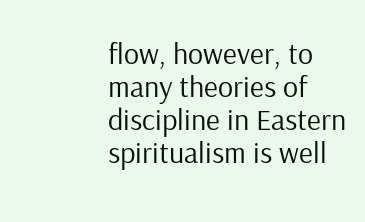flow, however, to many theories of discipline in Eastern spiritualism is well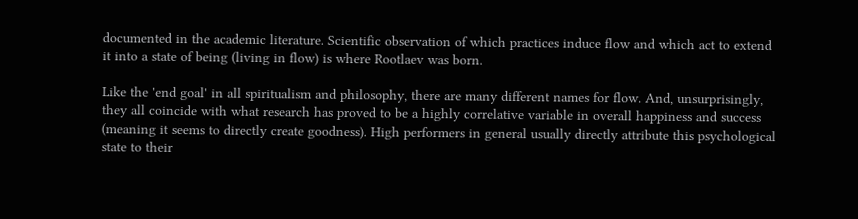documented in the academic literature. Scientific observation of which practices induce flow and which act to extend it into a state of being (living in flow) is where Rootlaev was born.

Like the 'end goal' in all spiritualism and philosophy, there are many different names for flow. And, unsurprisingly, they all coincide with what research has proved to be a highly correlative variable in overall happiness and success (meaning it seems to directly create goodness). High performers in general usually directly attribute this psychological state to their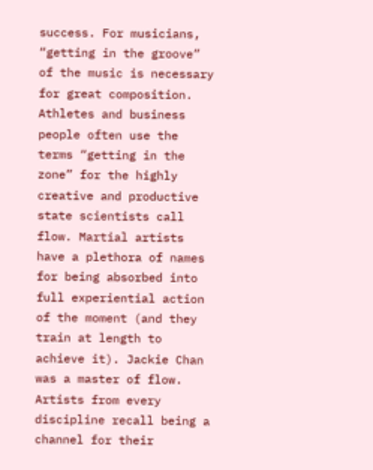success. For musicians, “getting in the groove” of the music is necessary for great composition. Athletes and business people often use the terms “getting in the zone” for the highly creative and productive state scientists call flow. Martial artists have a plethora of names for being absorbed into full experiential action of the moment (and they train at length to achieve it). Jackie Chan was a master of flow. Artists from every discipline recall being a channel for their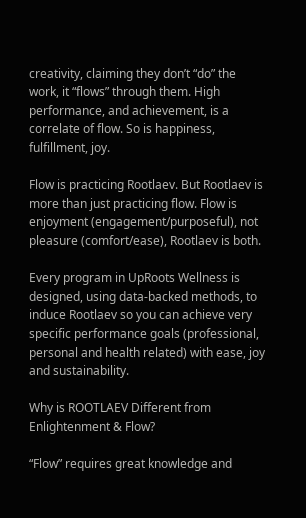creativity, claiming they don’t “do” the work, it “flows” through them. High performance, and achievement, is a correlate of flow. So is happiness, fulfillment, joy.

Flow is practicing Rootlaev. But Rootlaev is more than just practicing flow. Flow is enjoyment (engagement/purposeful), not pleasure (comfort/ease), Rootlaev is both.

Every program in UpRoots Wellness is designed, using data-backed methods, to induce Rootlaev so you can achieve very specific performance goals (professional, personal and health related) with ease, joy and sustainability.

Why is ROOTLAEV Different from Enlightenment & Flow?

“Flow” requires great knowledge and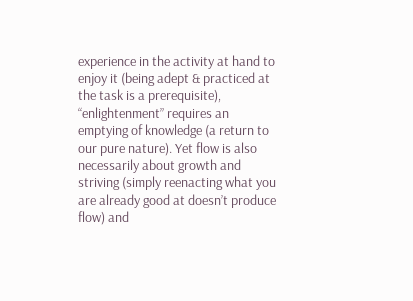experience in the activity at hand to enjoy it (being adept & practiced at the task is a prerequisite), “enlightenment” requires an emptying of knowledge (a return to our pure nature). Yet flow is also necessarily about growth and striving (simply reenacting what you are already good at doesn’t produce flow) and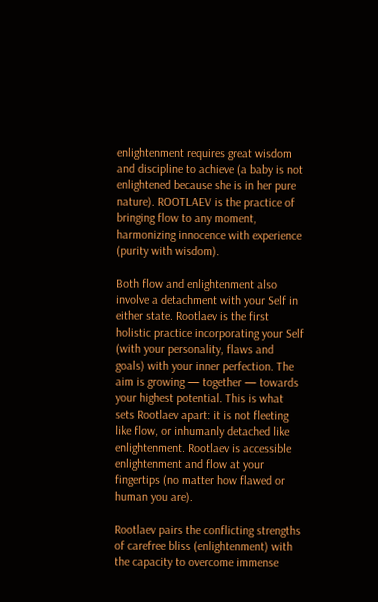enlightenment requires great wisdom and discipline to achieve (a baby is not enlightened because she is in her pure nature). ROOTLAEV is the practice of bringing flow to any moment, harmonizing innocence with experience (purity with wisdom).

Both flow and enlightenment also involve a detachment with your Self in either state. Rootlaev is the first holistic practice incorporating your Self (with your personality, flaws and goals) with your inner perfection. The aim is growing — together — towards your highest potential. This is what sets Rootlaev apart: it is not fleeting like flow, or inhumanly detached like enlightenment. Rootlaev is accessible enlightenment and flow at your fingertips (no matter how flawed or human you are).

Rootlaev pairs the conflicting strengths of carefree bliss (enlightenment) with the capacity to overcome immense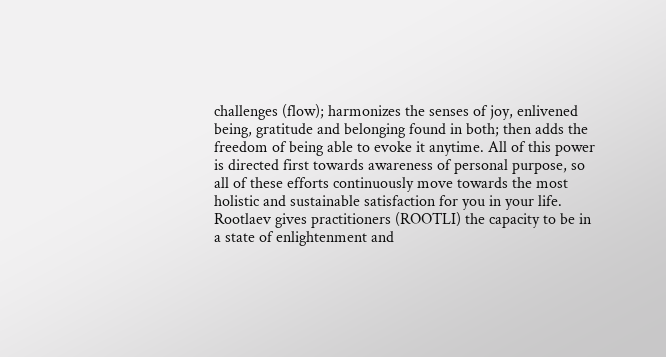challenges (flow); harmonizes the senses of joy, enlivened being, gratitude and belonging found in both; then adds the freedom of being able to evoke it anytime. All of this power is directed first towards awareness of personal purpose, so all of these efforts continuously move towards the most holistic and sustainable satisfaction for you in your life. Rootlaev gives practitioners (ROOTLI) the capacity to be in a state of enlightenment and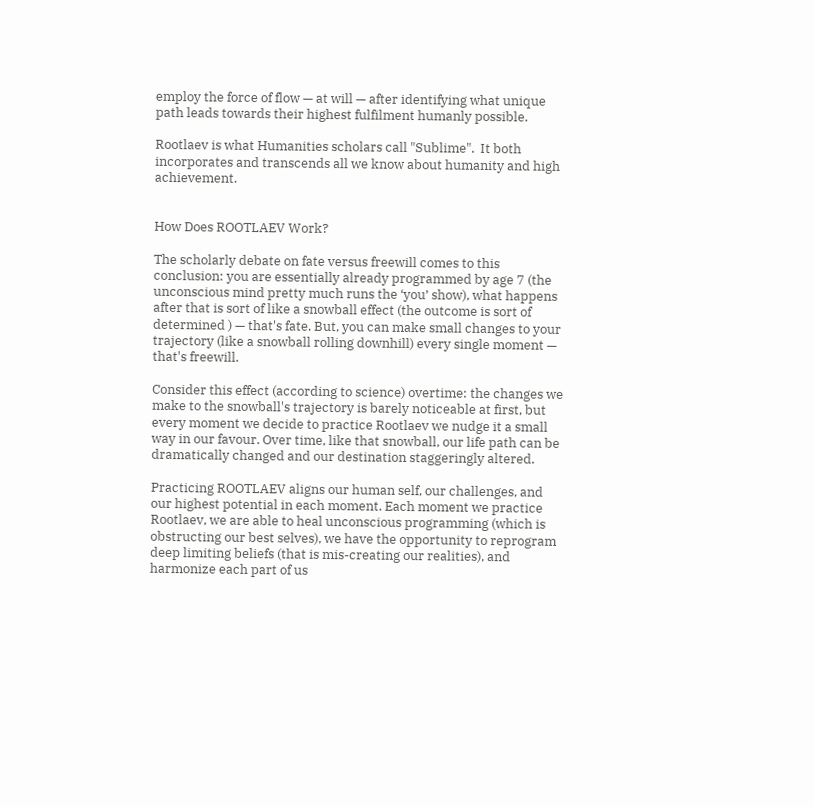employ the force of flow — at will — after identifying what unique path leads towards their highest fulfilment humanly possible.

Rootlaev is what Humanities scholars call "Sublime".  It both incorporates and transcends all we know about humanity and high achievement.


How Does ROOTLAEV Work?

The scholarly debate on fate versus freewill comes to this conclusion: you are essentially already programmed by age 7 (the unconscious mind pretty much runs the ‘you’ show), what happens after that is sort of like a snowball effect (the outcome is sort of determined ) — that's fate. But, you can make small changes to your trajectory (like a snowball rolling downhill) every single moment — that's freewill.

Consider this effect (according to science) overtime: the changes we make to the snowball's trajectory is barely noticeable at first, but every moment we decide to practice Rootlaev we nudge it a small way in our favour. Over time, like that snowball, our life path can be dramatically changed and our destination staggeringly altered.

Practicing ROOTLAEV aligns our human self, our challenges, and our highest potential in each moment. Each moment we practice Rootlaev, we are able to heal unconscious programming (which is obstructing our best selves), we have the opportunity to reprogram deep limiting beliefs (that is mis-creating our realities), and harmonize each part of us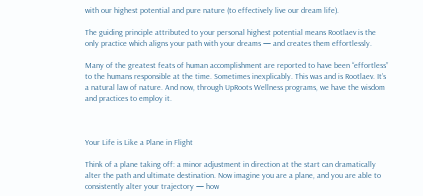with our highest potential and pure nature (to effectively live our dream life).

The guiding principle attributed to your personal highest potential means Rootlaev is the only practice which aligns your path with your dreams — and creates them effortlessly.

Many of the greatest feats of human accomplishment are reported to have been “effortless” to the humans responsible at the time. Sometimes inexplicably. This was and is Rootlaev. It’s a natural law of nature. And now, through UpRoots Wellness programs, we have the wisdom and practices to employ it.



Your Life is Like a Plane in Flight

Think of a plane taking off: a minor adjustment in direction at the start can dramatically alter the path and ultimate destination. Now imagine you are a plane, and you are able to consistently alter your trajectory — how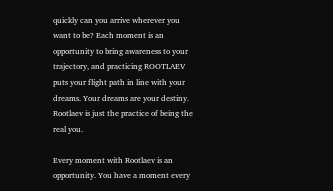quickly can you arrive wherever you want to be? Each moment is an opportunity to bring awareness to your trajectory, and practicing ROOTLAEV puts your flight path in line with your dreams. Your dreams are your destiny. Rootlaev is just the practice of being the real you.

Every moment with Rootlaev is an opportunity. You have a moment every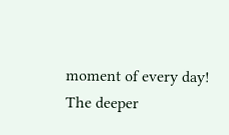moment of every day! The deeper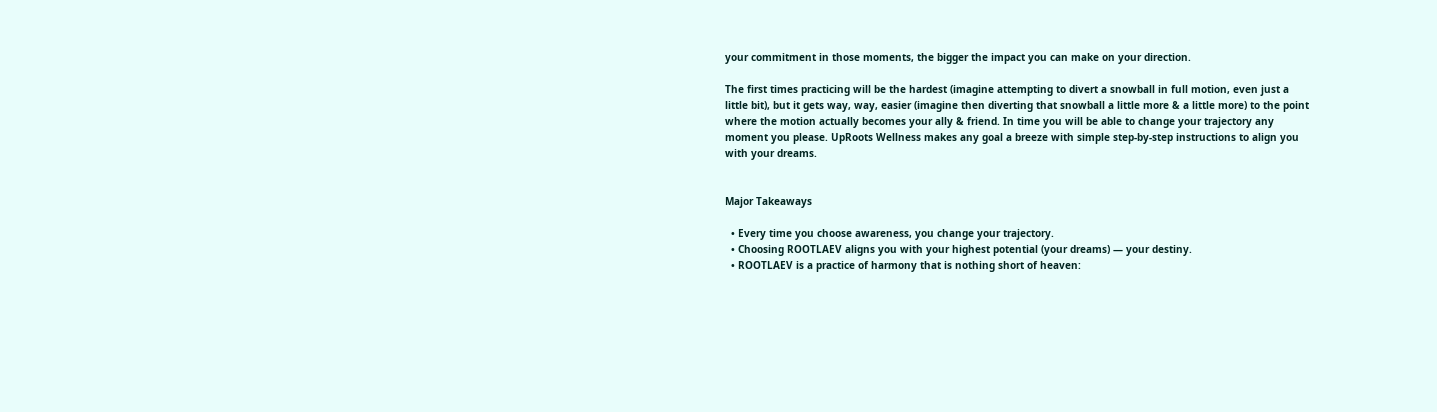your commitment in those moments, the bigger the impact you can make on your direction.

The first times practicing will be the hardest (imagine attempting to divert a snowball in full motion, even just a little bit), but it gets way, way, easier (imagine then diverting that snowball a little more & a little more) to the point where the motion actually becomes your ally & friend. In time you will be able to change your trajectory any moment you please. UpRoots Wellness makes any goal a breeze with simple step-by-step instructions to align you with your dreams.


Major Takeaways

  • Every time you choose awareness, you change your trajectory.
  • Choosing ROOTLAEV aligns you with your highest potential (your dreams) — your destiny.
  • ROOTLAEV is a practice of harmony that is nothing short of heaven: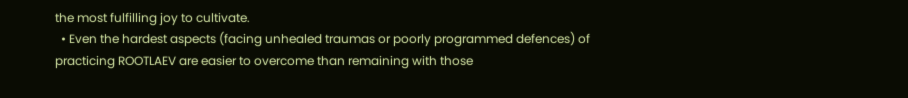the most fulfilling joy to cultivate.
  • Even the hardest aspects (facing unhealed traumas or poorly programmed defences) of practicing ROOTLAEV are easier to overcome than remaining with those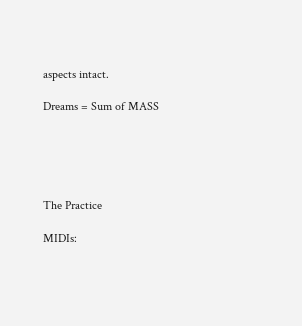aspects intact.

Dreams = Sum of MASS





The Practice

MIDIs: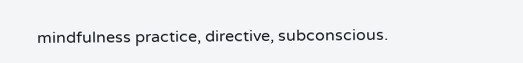mindfulness practice, directive, subconscious.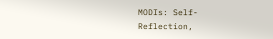MODIs: Self-Reflection,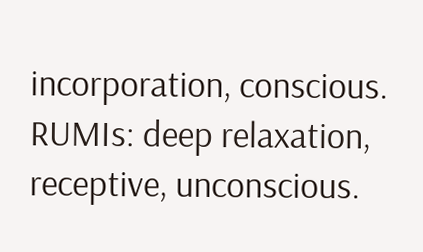incorporation, conscious.
RUMIs: deep relaxation, receptive, unconscious.